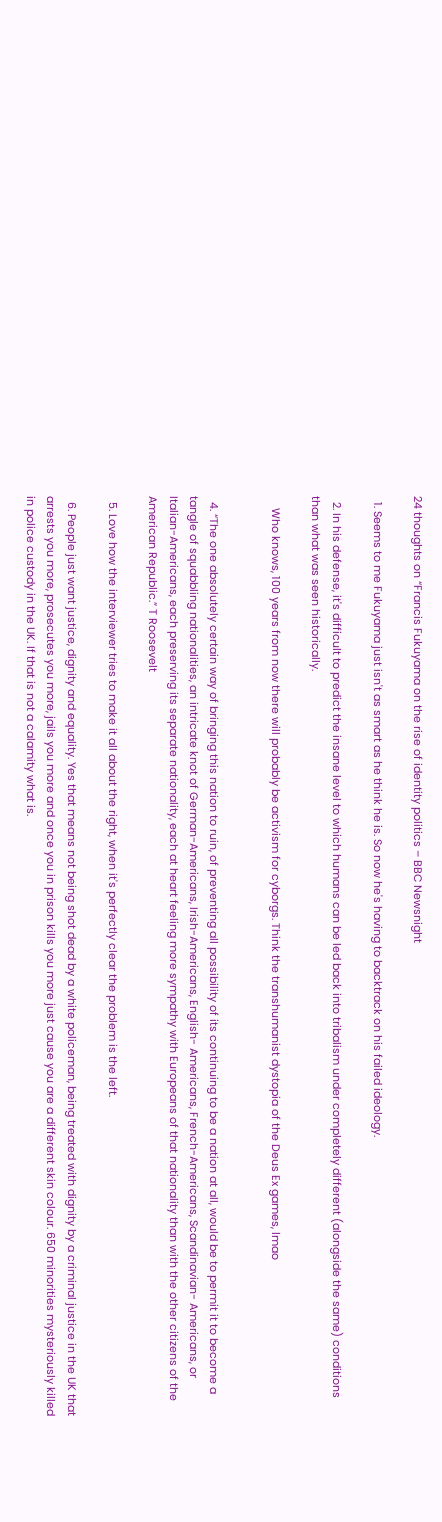24 thoughts on “Francis Fukuyama on the rise of identity politics – BBC Newsnight

  1. Seems to me Fukuyama just isn't as smart as he think he is. So now he's having to backtrack on his failed ideology.

  2. In his defense, it's difficult to predict the insane level to which humans can be led back into tribalism under completely different (alongside the same) conditions than what was seen historically.

    Who knows, 100 years from now there will probably be activism for cyborgs. Think the transhumanist dystopia of the Deus Ex games, lmao


  4. “The one absolutely certain way of bringing this nation to ruin, of preventing all possibility of its continuing to be a nation at all, would be to permit it to become a tangle of squabbling nationalities, an intricate knot of German-Americans, Irish-Americans, English- Americans, French-Americans, Scandinavian- Americans, or Italian-Americans, each preserving its separate nationality, each at heart feeling more sympathy with Europeans of that nationality than with the other citizens of the American Republic.” T Roosevelt

  5. Love how the interviewer tries to make it all about the right, when it's perfectly clear the problem is the left.

  6. People just want justice, dignity and equality. Yes that means not being shot dead by a white policeman, being treated with dignity by a criminal justice in the UK that arrests you more, prosecutes you more, jails you more and once you in prison kills you more just cause you are a different skin colour. 650 minorities mysteriously killed in police custody in the UK. If that is not a calamity what is.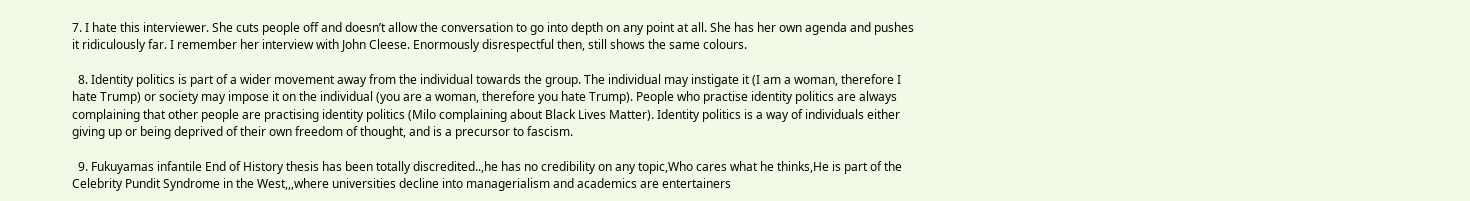7. I hate this interviewer. She cuts people off and doesn’t allow the conversation to go into depth on any point at all. She has her own agenda and pushes it ridiculously far. I remember her interview with John Cleese. Enormously disrespectful then, still shows the same colours.

  8. Identity politics is part of a wider movement away from the individual towards the group. The individual may instigate it (I am a woman, therefore I hate Trump) or society may impose it on the individual (you are a woman, therefore you hate Trump). People who practise identity politics are always complaining that other people are practising identity politics (Milo complaining about Black Lives Matter). Identity politics is a way of individuals either giving up or being deprived of their own freedom of thought, and is a precursor to fascism.

  9. Fukuyamas infantile End of History thesis has been totally discredited..,he has no credibility on any topic,Who cares what he thinks,He is part of the Celebrity Pundit Syndrome in the West,,,where universities decline into managerialism and academics are entertainers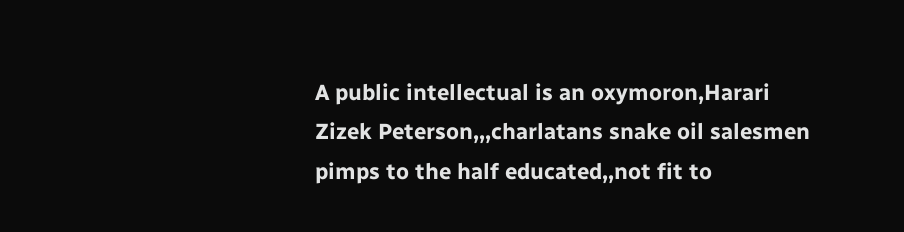A public intellectual is an oxymoron,Harari Zizek Peterson,,,charlatans snake oil salesmen pimps to the half educated,,not fit to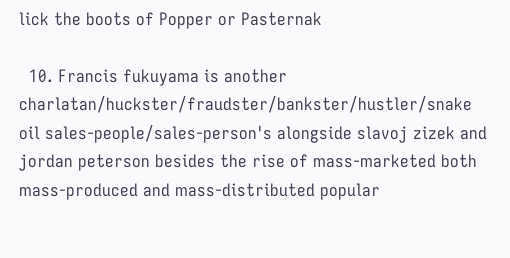lick the boots of Popper or Pasternak

  10. Francis fukuyama is another charlatan/huckster/fraudster/bankster/hustler/snake oil sales-people/sales-person's alongside slavoj zizek and jordan peterson besides the rise of mass-marketed both mass-produced and mass-distributed popular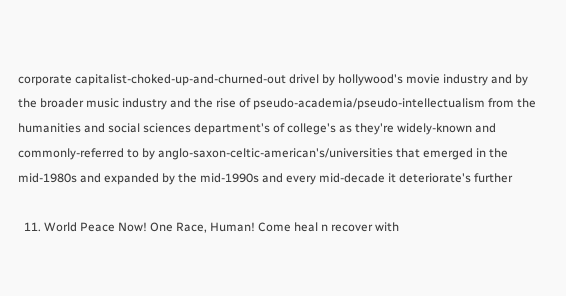corporate capitalist-choked-up-and-churned-out drivel by hollywood's movie industry and by the broader music industry and the rise of pseudo-academia/pseudo-intellectualism from the humanities and social sciences department's of college's as they're widely-known and commonly-referred to by anglo-saxon-celtic-american's/universities that emerged in the mid-1980s and expanded by the mid-1990s and every mid-decade it deteriorate's further

  11. World Peace Now! One Race, Human! Come heal n recover with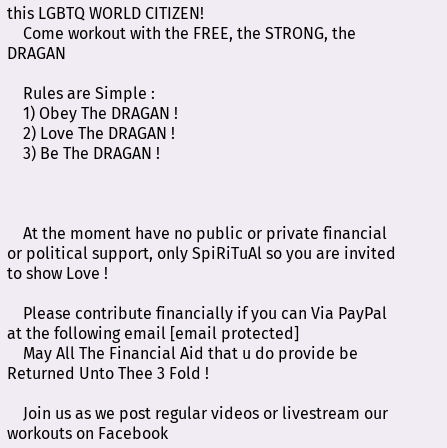this LGBTQ WORLD CITIZEN!
    Come workout with the FREE, the STRONG, the DRAGAN

    Rules are Simple :
    1) Obey The DRAGAN !
    2) Love The DRAGAN !
    3) Be The DRAGAN !



    At the moment have no public or private financial or political support, only SpiRiTuAl so you are invited to show Love !

    Please contribute financially if you can Via PayPal at the following email [email protected]
    May All The Financial Aid that u do provide be Returned Unto Thee 3 Fold !

    Join us as we post regular videos or livestream our workouts on Facebook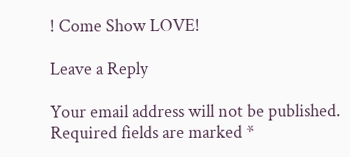! Come Show LOVE!

Leave a Reply

Your email address will not be published. Required fields are marked *